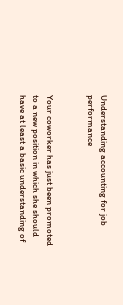Understanding accounting for job performance


Your coworker has just been promoted to a new position in which she should have at least a basic understanding of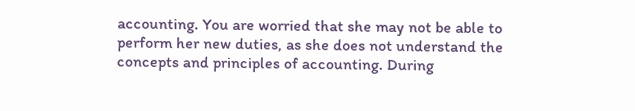accounting. You are worried that she may not be able to perform her new duties, as she does not understand the concepts and principles of accounting. During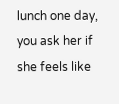lunch one day, you ask her if she feels like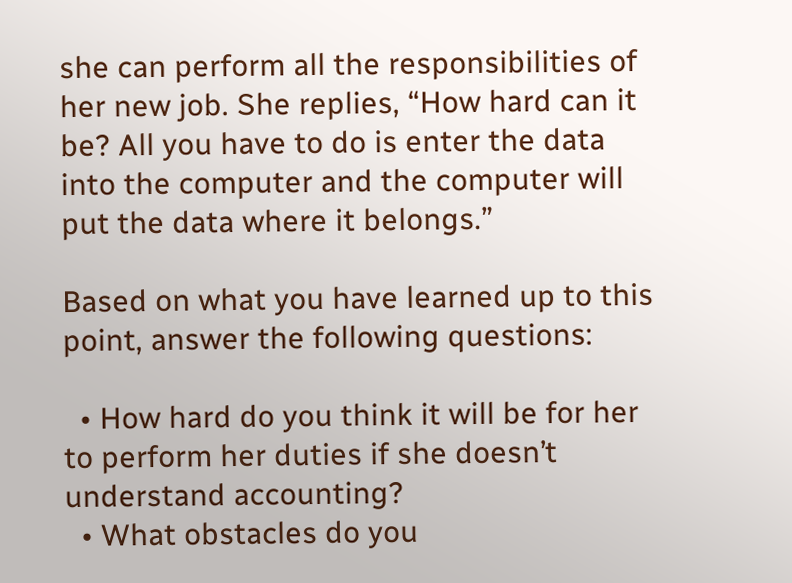she can perform all the responsibilities of her new job. She replies, “How hard can it be? All you have to do is enter the data into the computer and the computer will put the data where it belongs.”

Based on what you have learned up to this point, answer the following questions:

  • How hard do you think it will be for her to perform her duties if she doesn’t understand accounting?
  • What obstacles do you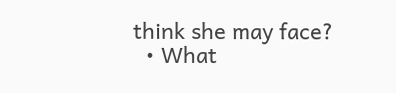think she may face?
  • What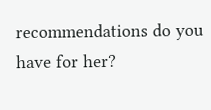recommendations do you have for her?